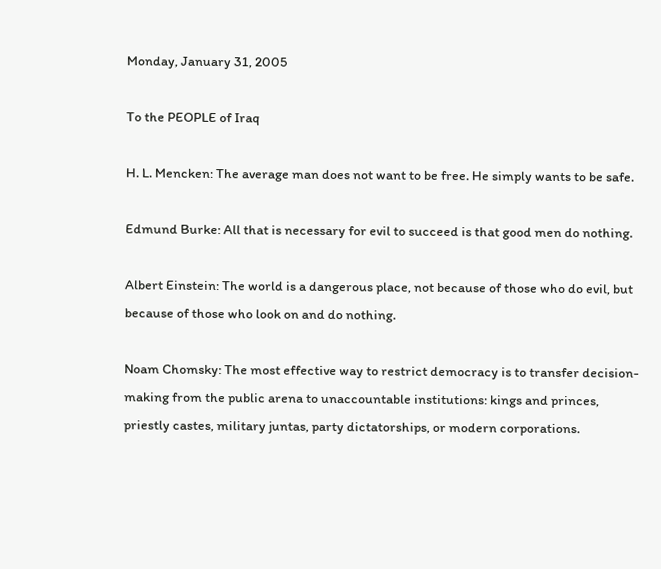Monday, January 31, 2005

To the PEOPLE of Iraq

H. L. Mencken: The average man does not want to be free. He simply wants to be safe.

Edmund Burke: All that is necessary for evil to succeed is that good men do nothing.

Albert Einstein: The world is a dangerous place, not because of those who do evil, but because of those who look on and do nothing.

Noam Chomsky: The most effective way to restrict democracy is to transfer decision-making from the public arena to unaccountable institutions: kings and princes, priestly castes, military juntas, party dictatorships, or modern corporations.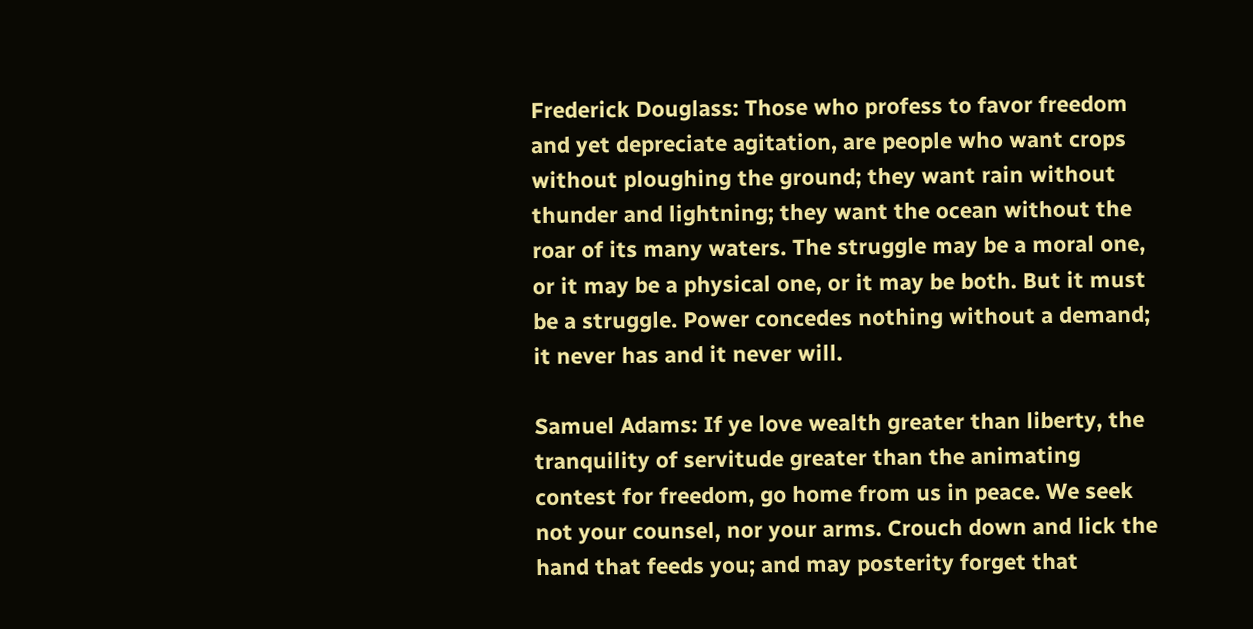Frederick Douglass: Those who profess to favor freedom and yet depreciate agitation, are people who want crops without ploughing the ground; they want rain without thunder and lightning; they want the ocean without the roar of its many waters. The struggle may be a moral one, or it may be a physical one, or it may be both. But it must be a struggle. Power concedes nothing without a demand; it never has and it never will.

Samuel Adams: If ye love wealth greater than liberty, the tranquility of servitude greater than the animating contest for freedom, go home from us in peace. We seek not your counsel, nor your arms. Crouch down and lick the hand that feeds you; and may posterity forget that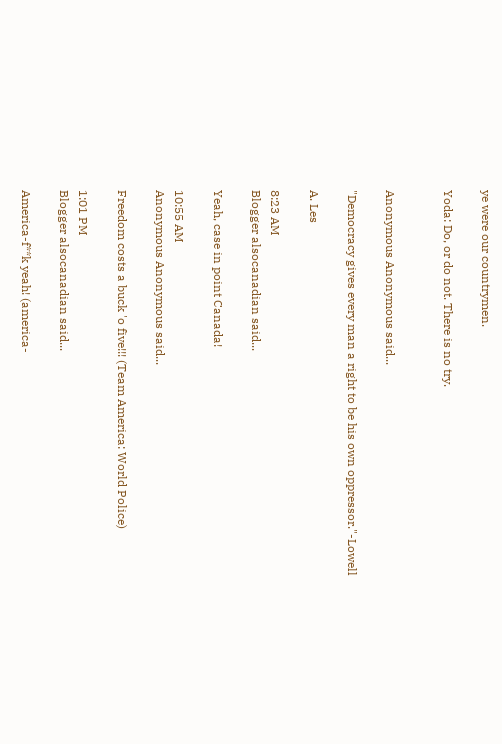ye were our countrymen.

Yoda: Do, or do not. There is no try.


Anonymous Anonymous said...

"Democracy gives every man a right to be his own oppressor."-Lowell

A. Les

8:23 AM
Blogger alsocanadian said...

Yeah, case in point Canada!

10:55 AM
Anonymous Anonymous said...

Freedom costs a buck 'o five!!! (Team America: World Police)

1:01 PM
Blogger alsocanadian said...

America-f**k yeah! (america-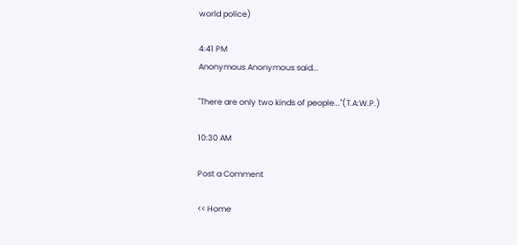world police)

4:41 PM
Anonymous Anonymous said...

"There are only two kinds of people..."(T.A:W.P.)

10:30 AM

Post a Comment

<< Home